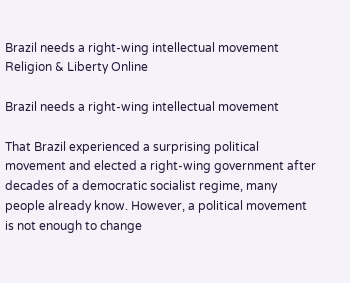Brazil needs a right-wing intellectual movement
Religion & Liberty Online

Brazil needs a right-wing intellectual movement

That Brazil experienced a surprising political movement and elected a right-wing government after decades of a democratic socialist regime, many people already know. However, a political movement is not enough to change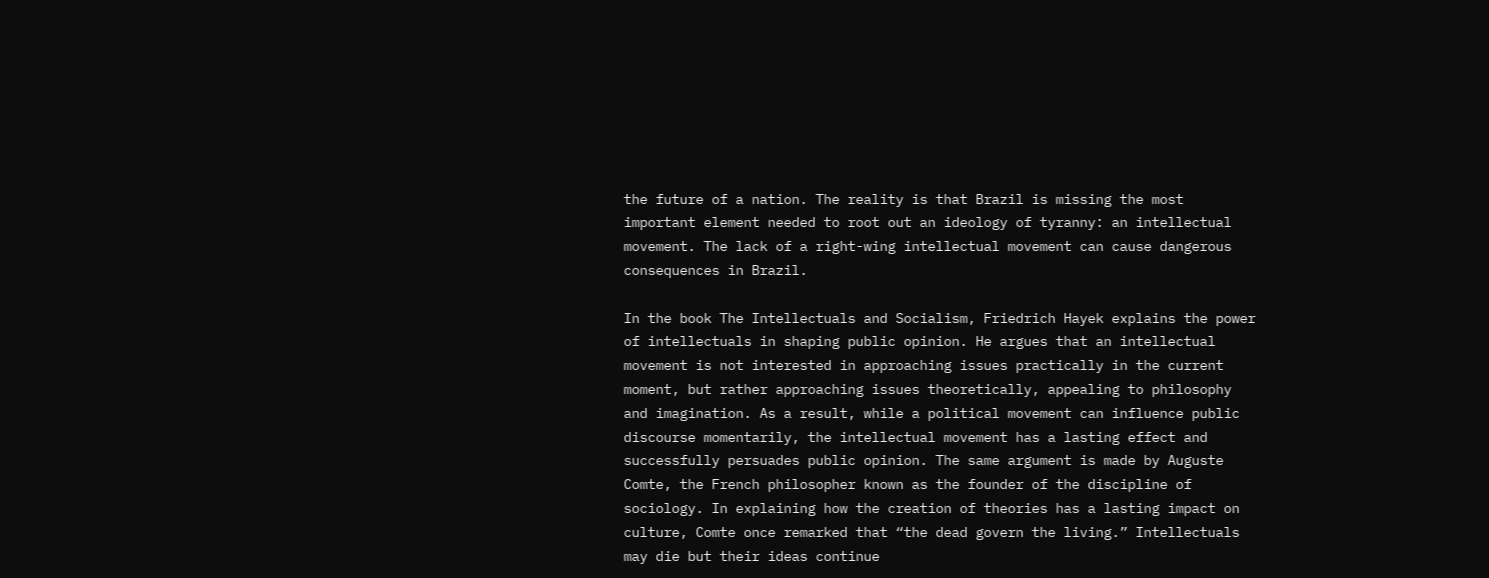the future of a nation. The reality is that Brazil is missing the most important element needed to root out an ideology of tyranny: an intellectual movement. The lack of a right-wing intellectual movement can cause dangerous consequences in Brazil.

In the book The Intellectuals and Socialism, Friedrich Hayek explains the power of intellectuals in shaping public opinion. He argues that an intellectual movement is not interested in approaching issues practically in the current moment, but rather approaching issues theoretically, appealing to philosophy and imagination. As a result, while a political movement can influence public discourse momentarily, the intellectual movement has a lasting effect and successfully persuades public opinion. The same argument is made by Auguste Comte, the French philosopher known as the founder of the discipline of sociology. In explaining how the creation of theories has a lasting impact on culture, Comte once remarked that “the dead govern the living.” Intellectuals may die but their ideas continue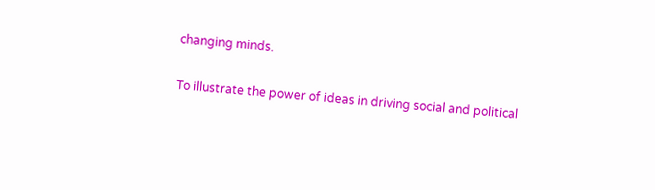changing minds.

To illustrate the power of ideas in driving social and political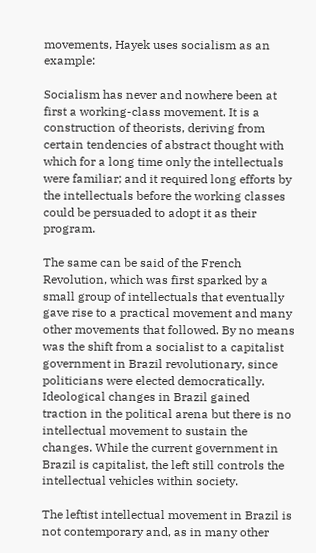movements, Hayek uses socialism as an example:

Socialism has never and nowhere been at first a working-class movement. It is a construction of theorists, deriving from certain tendencies of abstract thought with which for a long time only the intellectuals were familiar; and it required long efforts by the intellectuals before the working classes could be persuaded to adopt it as their program.

The same can be said of the French Revolution, which was first sparked by a small group of intellectuals that eventually gave rise to a practical movement and many other movements that followed. By no means was the shift from a socialist to a capitalist government in Brazil revolutionary, since politicians were elected democratically. Ideological changes in Brazil gained traction in the political arena but there is no intellectual movement to sustain the changes. While the current government in Brazil is capitalist, the left still controls the intellectual vehicles within society.

The leftist intellectual movement in Brazil is not contemporary and, as in many other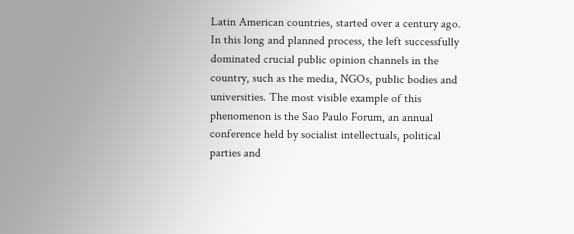Latin American countries, started over a century ago. In this long and planned process, the left successfully dominated crucial public opinion channels in the country, such as the media, NGOs, public bodies and universities. The most visible example of this phenomenon is the Sao Paulo Forum, an annual conference held by socialist intellectuals, political parties and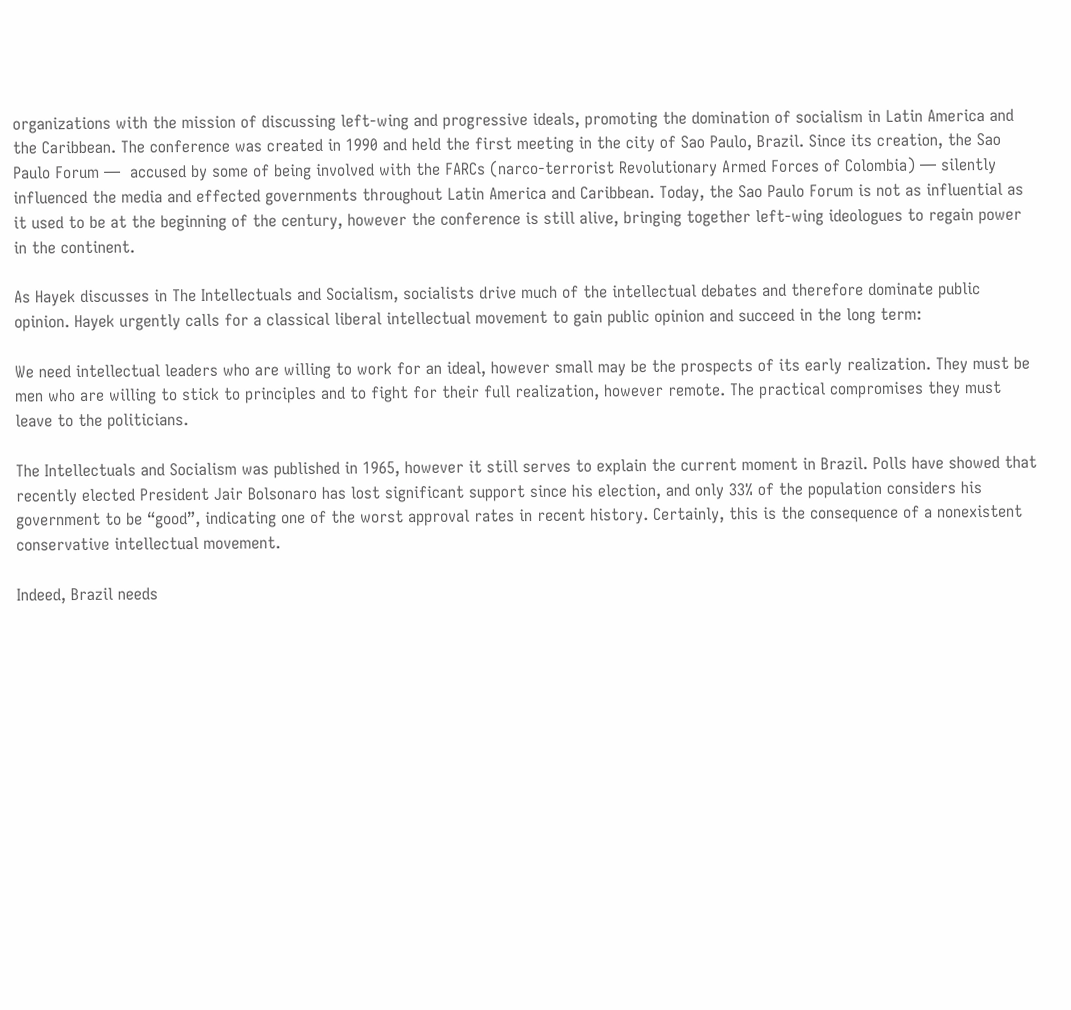organizations with the mission of discussing left-wing and progressive ideals, promoting the domination of socialism in Latin America and the Caribbean. The conference was created in 1990 and held the first meeting in the city of Sao Paulo, Brazil. Since its creation, the Sao Paulo Forum —  accused by some of being involved with the FARCs (narco-terrorist Revolutionary Armed Forces of Colombia) — silently influenced the media and effected governments throughout Latin America and Caribbean. Today, the Sao Paulo Forum is not as influential as it used to be at the beginning of the century, however the conference is still alive, bringing together left-wing ideologues to regain power in the continent.

As Hayek discusses in The Intellectuals and Socialism, socialists drive much of the intellectual debates and therefore dominate public opinion. Hayek urgently calls for a classical liberal intellectual movement to gain public opinion and succeed in the long term:

We need intellectual leaders who are willing to work for an ideal, however small may be the prospects of its early realization. They must be men who are willing to stick to principles and to fight for their full realization, however remote. The practical compromises they must leave to the politicians.

The Intellectuals and Socialism was published in 1965, however it still serves to explain the current moment in Brazil. Polls have showed that recently elected President Jair Bolsonaro has lost significant support since his election, and only 33% of the population considers his government to be “good”, indicating one of the worst approval rates in recent history. Certainly, this is the consequence of a nonexistent conservative intellectual movement.

Indeed, Brazil needs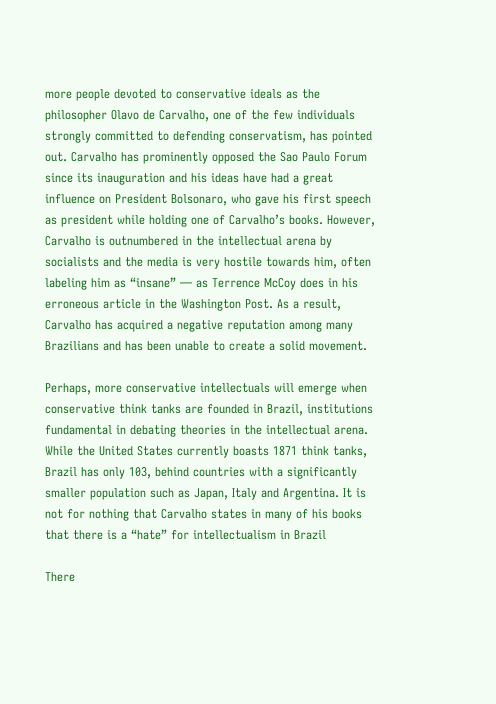more people devoted to conservative ideals as the philosopher Olavo de Carvalho, one of the few individuals strongly committed to defending conservatism, has pointed out. Carvalho has prominently opposed the Sao Paulo Forum since its inauguration and his ideas have had a great influence on President Bolsonaro, who gave his first speech as president while holding one of Carvalho’s books. However, Carvalho is outnumbered in the intellectual arena by socialists and the media is very hostile towards him, often labeling him as “insane” — as Terrence McCoy does in his erroneous article in the Washington Post. As a result, Carvalho has acquired a negative reputation among many Brazilians and has been unable to create a solid movement.

Perhaps, more conservative intellectuals will emerge when conservative think tanks are founded in Brazil, institutions fundamental in debating theories in the intellectual arena. While the United States currently boasts 1871 think tanks, Brazil has only 103, behind countries with a significantly smaller population such as Japan, Italy and Argentina. It is not for nothing that Carvalho states in many of his books that there is a “hate” for intellectualism in Brazil

There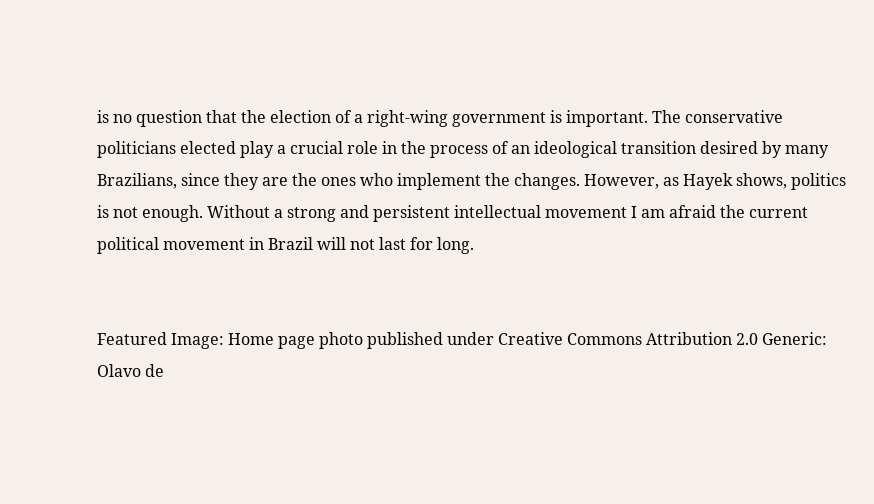is no question that the election of a right-wing government is important. The conservative politicians elected play a crucial role in the process of an ideological transition desired by many Brazilians, since they are the ones who implement the changes. However, as Hayek shows, politics is not enough. Without a strong and persistent intellectual movement I am afraid the current political movement in Brazil will not last for long.


Featured Image: Home page photo published under Creative Commons Attribution 2.0 Generic:
Olavo de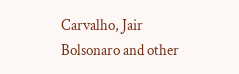Carvalho, Jair Bolsonaro and other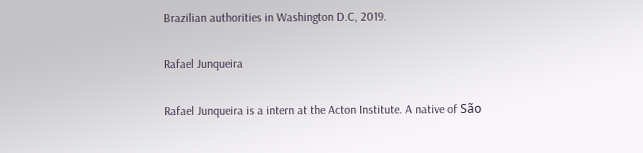Brazilian authorities in Washington D.C, 2019.

Rafael Junqueira

Rafael Junqueira is a intern at the Acton Institute. A native of São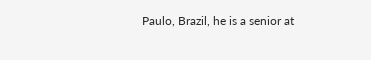Paulo, Brazil, he is a senior at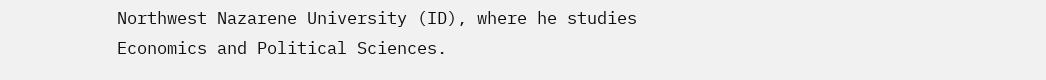Northwest Nazarene University (ID), where he studies Economics and Political Sciences.